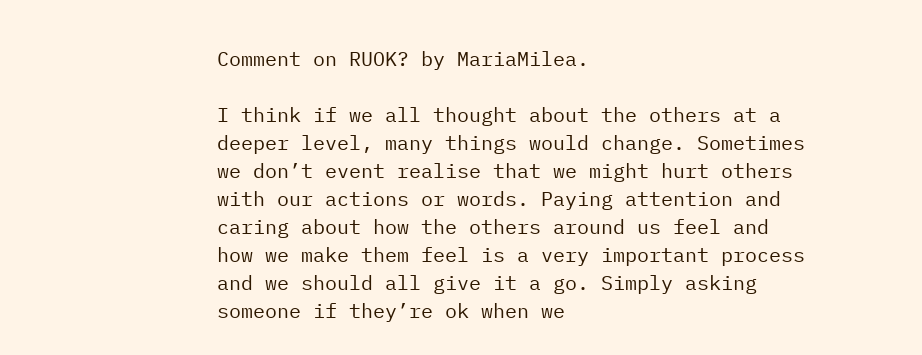Comment on RUOK? by MariaMilea.

I think if we all thought about the others at a deeper level, many things would change. Sometimes we don’t event realise that we might hurt others with our actions or words. Paying attention and caring about how the others around us feel and how we make them feel is a very important process and we should all give it a go. Simply asking someone if they’re ok when we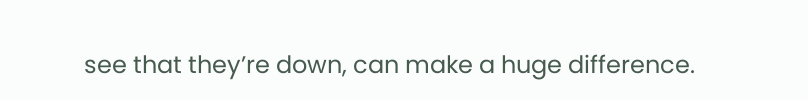see that they’re down, can make a huge difference.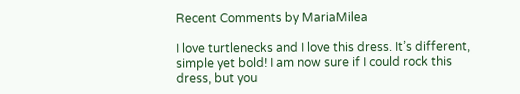Recent Comments by MariaMilea

I love turtlenecks and I love this dress. It’s different, simple yet bold! I am now sure if I could rock this dress, but you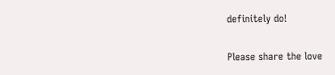definitely do!

Please share the love